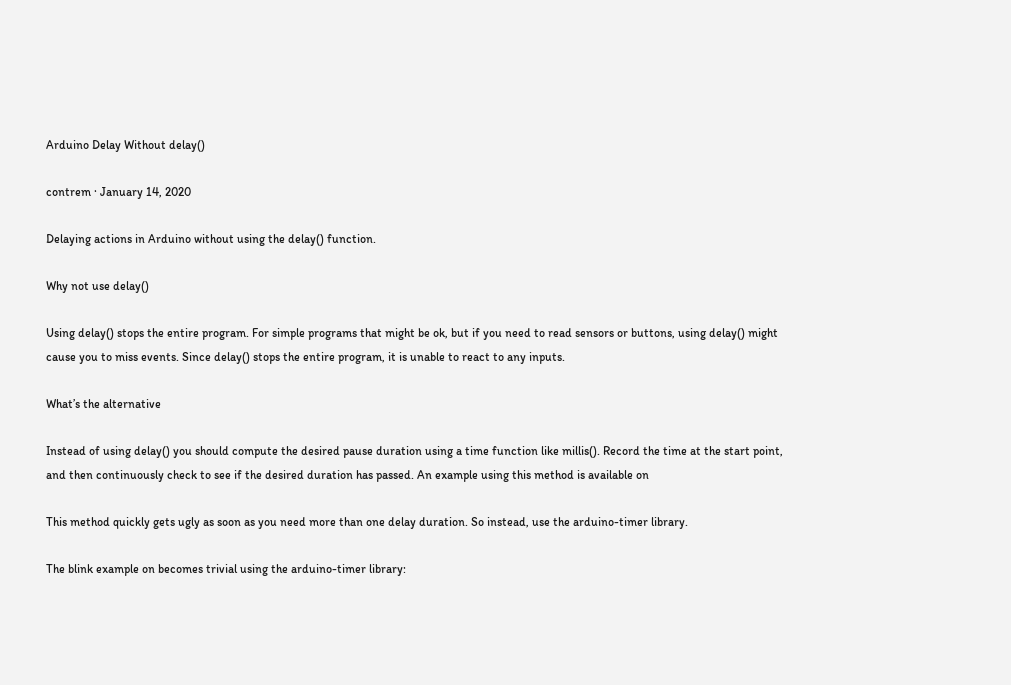Arduino Delay Without delay()

contrem · January 14, 2020

Delaying actions in Arduino without using the delay() function.

Why not use delay()

Using delay() stops the entire program. For simple programs that might be ok, but if you need to read sensors or buttons, using delay() might cause you to miss events. Since delay() stops the entire program, it is unable to react to any inputs.

What’s the alternative

Instead of using delay() you should compute the desired pause duration using a time function like millis(). Record the time at the start point, and then continuously check to see if the desired duration has passed. An example using this method is available on

This method quickly gets ugly as soon as you need more than one delay duration. So instead, use the arduino-timer library.

The blink example on becomes trivial using the arduino-timer library: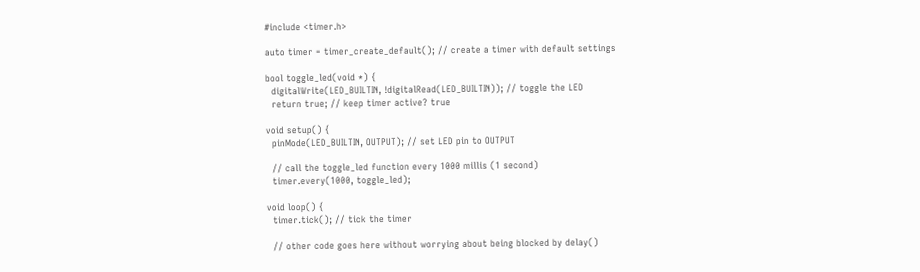#include <timer.h>

auto timer = timer_create_default(); // create a timer with default settings

bool toggle_led(void *) {
  digitalWrite(LED_BUILTIN, !digitalRead(LED_BUILTIN)); // toggle the LED
  return true; // keep timer active? true

void setup() {
  pinMode(LED_BUILTIN, OUTPUT); // set LED pin to OUTPUT

  // call the toggle_led function every 1000 millis (1 second)
  timer.every(1000, toggle_led);

void loop() {
  timer.tick(); // tick the timer

  // other code goes here without worrying about being blocked by delay()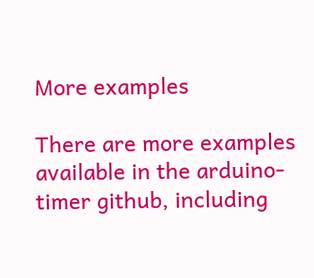More examples

There are more examples available in the arduino-timer github, including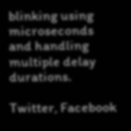blinking using microseconds and handling multiple delay durations.

Twitter, Facebook